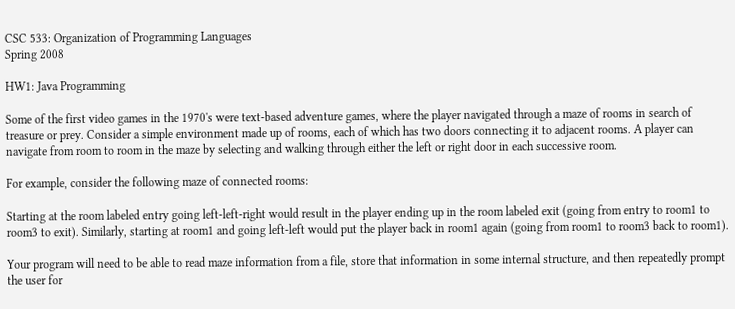CSC 533: Organization of Programming Languages
Spring 2008

HW1: Java Programming

Some of the first video games in the 1970's were text-based adventure games, where the player navigated through a maze of rooms in search of treasure or prey. Consider a simple environment made up of rooms, each of which has two doors connecting it to adjacent rooms. A player can navigate from room to room in the maze by selecting and walking through either the left or right door in each successive room.

For example, consider the following maze of connected rooms:

Starting at the room labeled entry going left-left-right would result in the player ending up in the room labeled exit (going from entry to room1 to room3 to exit). Similarly, starting at room1 and going left-left would put the player back in room1 again (going from room1 to room3 back to room1).

Your program will need to be able to read maze information from a file, store that information in some internal structure, and then repeatedly prompt the user for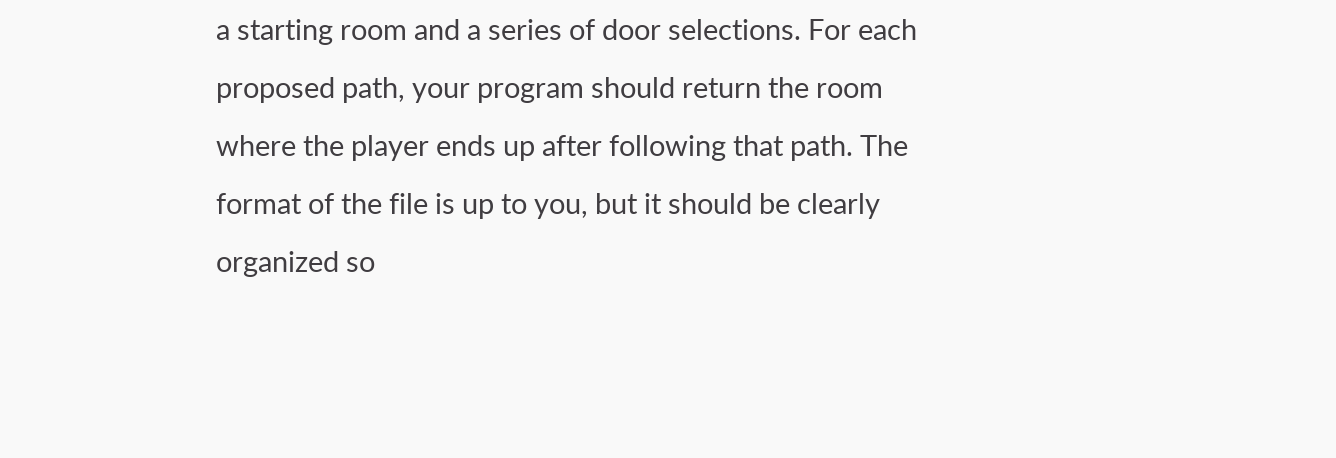a starting room and a series of door selections. For each proposed path, your program should return the room where the player ends up after following that path. The format of the file is up to you, but it should be clearly organized so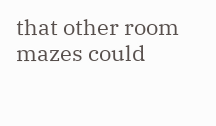that other room mazes could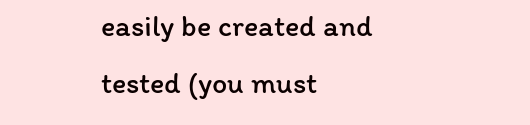easily be created and tested (you must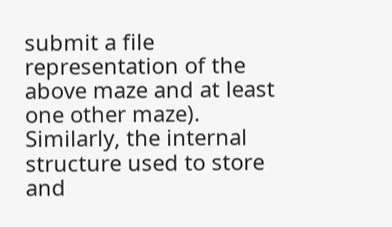submit a file representation of the above maze and at least one other maze). Similarly, the internal structure used to store and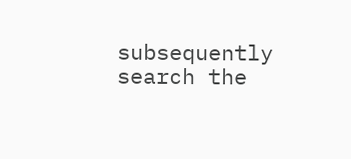subsequently search the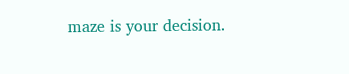maze is your decision.